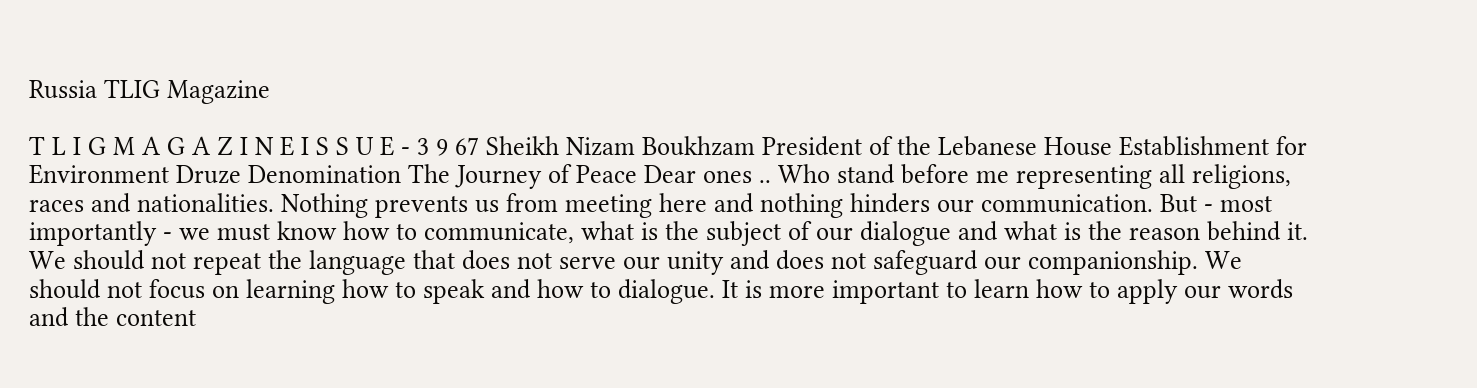Russia TLIG Magazine

T L I G M A G A Z I N E I S S U E - 3 9 67 Sheikh Nizam Boukhzam President of the Lebanese House Establishment for Environment Druze Denomination The Journey of Peace Dear ones .. Who stand before me representing all religions, races and nationalities. Nothing prevents us from meeting here and nothing hinders our communication. But - most importantly - we must know how to communicate, what is the subject of our dialogue and what is the reason behind it. We should not repeat the language that does not serve our unity and does not safeguard our companionship. We should not focus on learning how to speak and how to dialogue. It is more important to learn how to apply our words and the content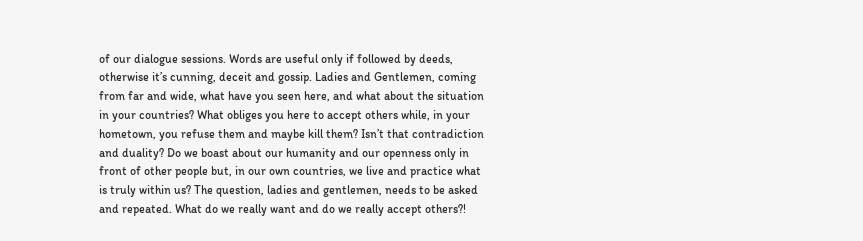of our dialogue sessions. Words are useful only if followed by deeds, otherwise it’s cunning, deceit and gossip. Ladies and Gentlemen, coming from far and wide, what have you seen here, and what about the situation in your countries? What obliges you here to accept others while, in your hometown, you refuse them and maybe kill them? Isn’t that contradiction and duality? Do we boast about our humanity and our openness only in front of other people but, in our own countries, we live and practice what is truly within us? The question, ladies and gentlemen, needs to be asked and repeated. What do we really want and do we really accept others?!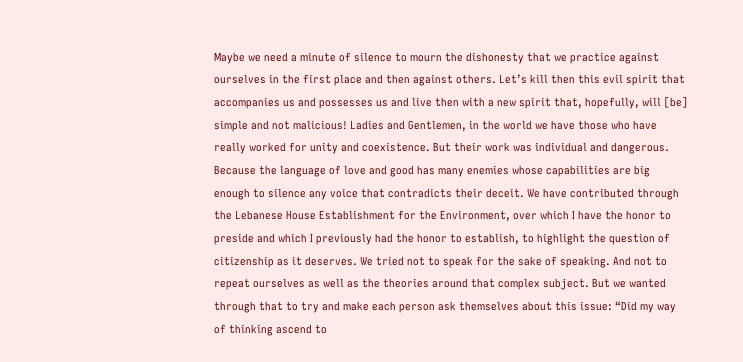Maybe we need a minute of silence to mourn the dishonesty that we practice against ourselves in the first place and then against others. Let’s kill then this evil spirit that accompanies us and possesses us and live then with a new spirit that, hopefully, will [be] simple and not malicious! Ladies and Gentlemen, in the world we have those who have really worked for unity and coexistence. But their work was individual and dangerous. Because the language of love and good has many enemies whose capabilities are big enough to silence any voice that contradicts their deceit. We have contributed through the Lebanese House Establishment for the Environment, over which I have the honor to preside and which I previously had the honor to establish, to highlight the question of citizenship as it deserves. We tried not to speak for the sake of speaking. And not to repeat ourselves as well as the theories around that complex subject. But we wanted through that to try and make each person ask themselves about this issue: “Did my way of thinking ascend to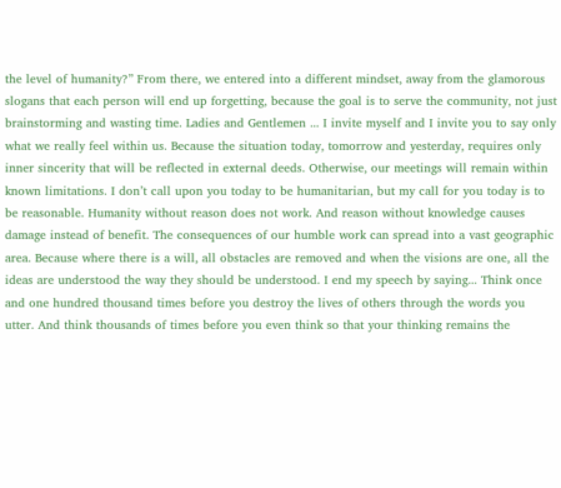the level of humanity?” From there, we entered into a different mindset, away from the glamorous slogans that each person will end up forgetting, because the goal is to serve the community, not just brainstorming and wasting time. Ladies and Gentlemen ... I invite myself and I invite you to say only what we really feel within us. Because the situation today, tomorrow and yesterday, requires only inner sincerity that will be reflected in external deeds. Otherwise, our meetings will remain within known limitations. I don’t call upon you today to be humanitarian, but my call for you today is to be reasonable. Humanity without reason does not work. And reason without knowledge causes damage instead of benefit. The consequences of our humble work can spread into a vast geographic area. Because where there is a will, all obstacles are removed and when the visions are one, all the ideas are understood the way they should be understood. I end my speech by saying... Think once and one hundred thousand times before you destroy the lives of others through the words you utter. And think thousands of times before you even think so that your thinking remains the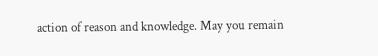action of reason and knowledge. May you remain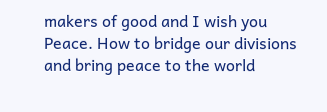makers of good and I wish you Peace. How to bridge our divisions and bring peace to the world